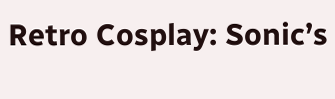Retro Cosplay: Sonic’s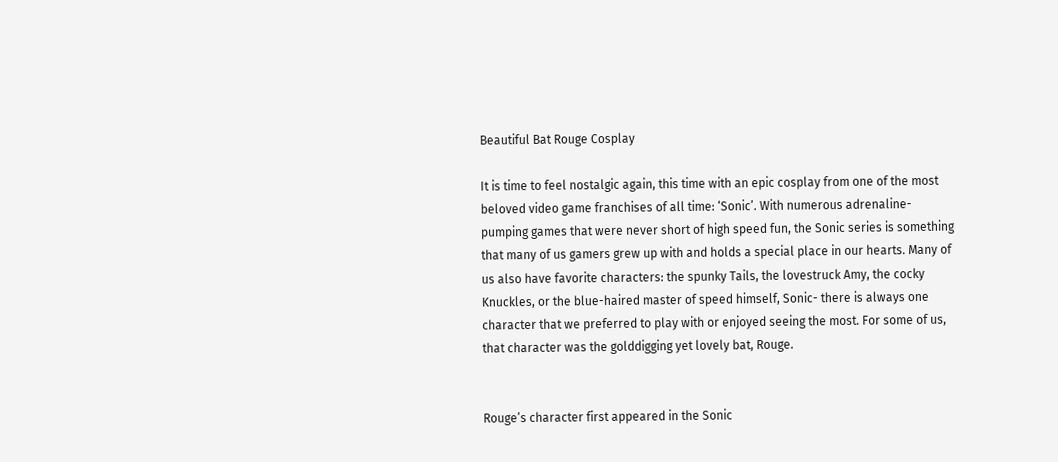Beautiful Bat Rouge Cosplay

It is time to feel nostalgic again, this time with an epic cosplay from one of the most beloved video game franchises of all time: ‘Sonic’. With numerous adrenaline-pumping games that were never short of high speed fun, the Sonic series is something that many of us gamers grew up with and holds a special place in our hearts. Many of us also have favorite characters: the spunky Tails, the lovestruck Amy, the cocky Knuckles, or the blue-haired master of speed himself, Sonic- there is always one character that we preferred to play with or enjoyed seeing the most. For some of us, that character was the golddigging yet lovely bat, Rouge.


Rouge’s character first appeared in the Sonic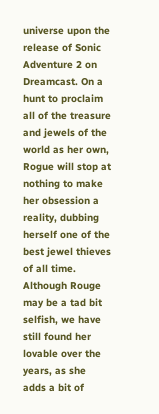universe upon the release of Sonic Adventure 2 on Dreamcast. On a hunt to proclaim all of the treasure and jewels of the world as her own, Rogue will stop at nothing to make her obsession a reality, dubbing herself one of the best jewel thieves of all time. Although Rouge may be a tad bit selfish, we have still found her lovable over the years, as she adds a bit of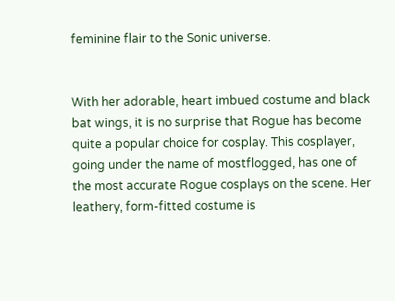feminine flair to the Sonic universe.


With her adorable, heart imbued costume and black bat wings, it is no surprise that Rogue has become quite a popular choice for cosplay. This cosplayer, going under the name of mostflogged, has one of the most accurate Rogue cosplays on the scene. Her leathery, form-fitted costume is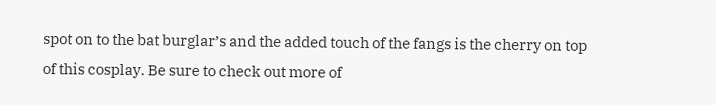spot on to the bat burglar’s and the added touch of the fangs is the cherry on top of this cosplay. Be sure to check out more of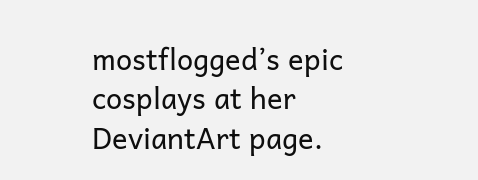mostflogged’s epic cosplays at her DeviantArt page.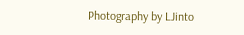Photography by LJinto